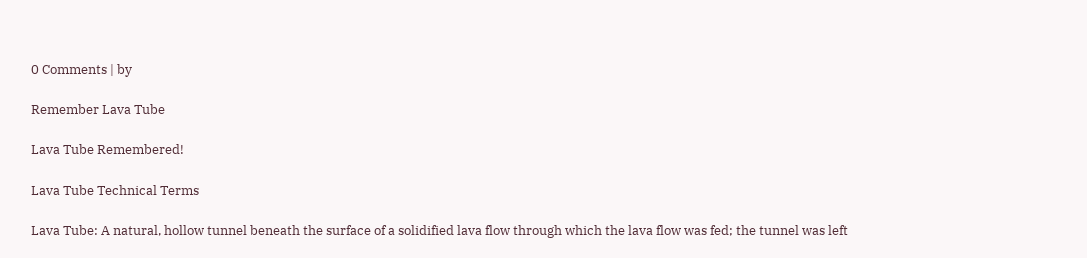0 Comments | by

Remember Lava Tube

Lava Tube Remembered!

Lava Tube Technical Terms

Lava Tube: A natural, hollow tunnel beneath the surface of a solidified lava flow through which the lava flow was fed; the tunnel was left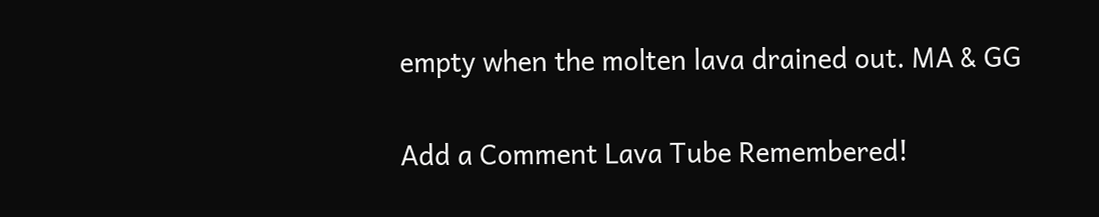empty when the molten lava drained out. MA & GG

Add a Comment Lava Tube Remembered!